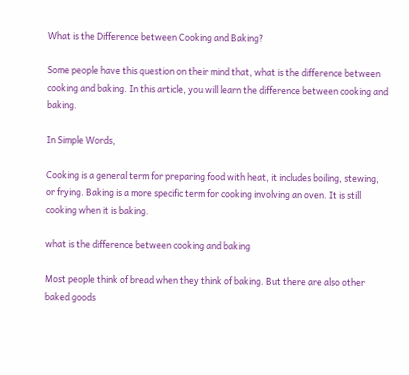What is the Difference between Cooking and Baking?

Some people have this question on their mind that, what is the difference between cooking and baking. In this article, you will learn the difference between cooking and baking.

In Simple Words,

Cooking is a general term for preparing food with heat, it includes boiling, stewing, or frying. Baking is a more specific term for cooking involving an oven. It is still cooking when it is baking.

what is the difference between cooking and baking

Most people think of bread when they think of baking. But there are also other baked goods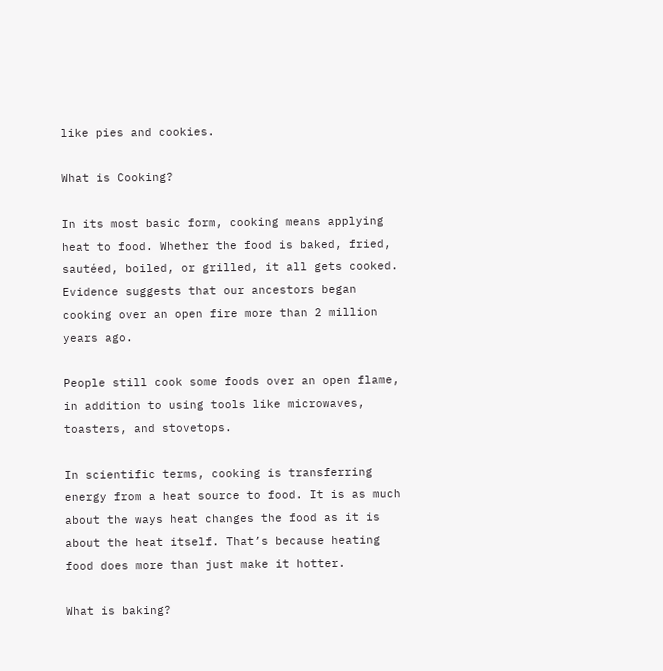like pies and cookies.

What is Cooking?

In its most basic form, cooking means applying heat to food. Whether the food is baked, fried, sautéed, boiled, or grilled, it all gets cooked. Evidence suggests that our ancestors began cooking over an open fire more than 2 million years ago.

People still cook some foods over an open flame, in addition to using tools like microwaves, toasters, and stovetops.

In scientific terms, cooking is transferring energy from a heat source to food. It is as much about the ways heat changes the food as it is about the heat itself. That’s because heating food does more than just make it hotter.

What is baking?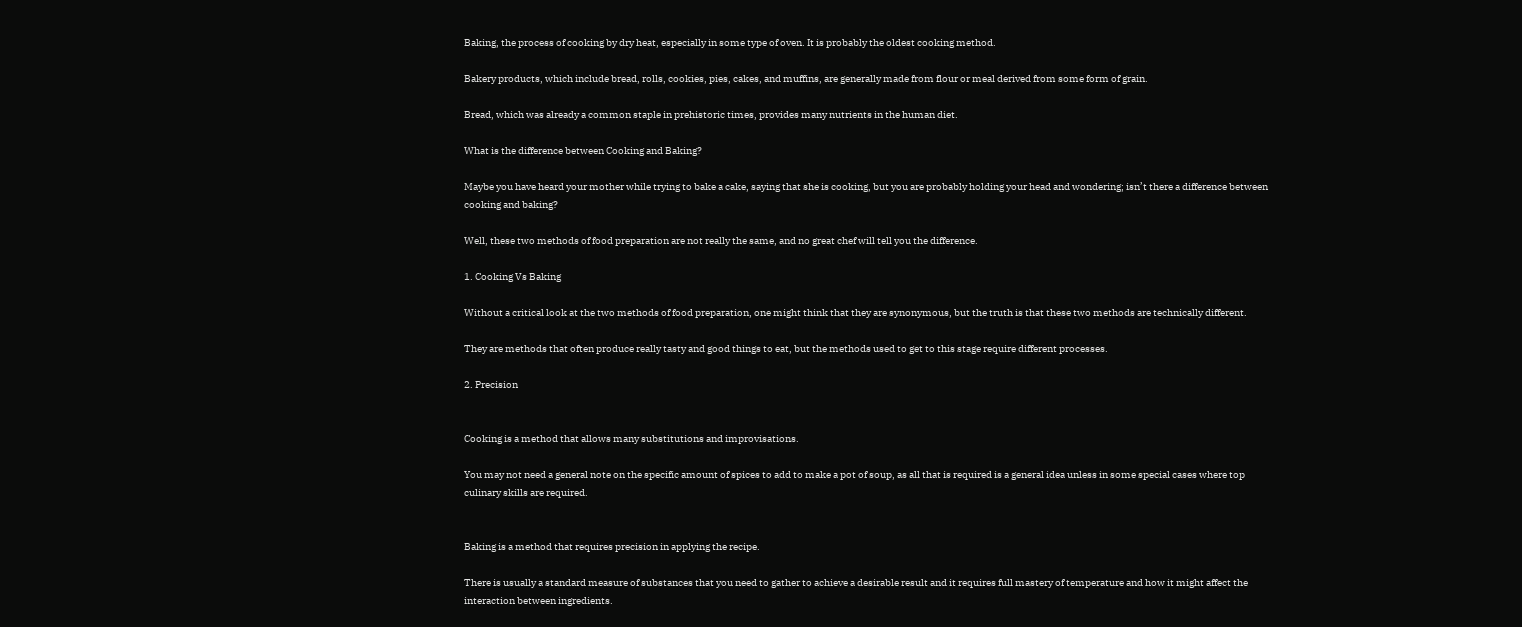Baking, the process of cooking by dry heat, especially in some type of oven. It is probably the oldest cooking method.

Bakery products, which include bread, rolls, cookies, pies, cakes, and muffins, are generally made from flour or meal derived from some form of grain.

Bread, which was already a common staple in prehistoric times, provides many nutrients in the human diet.

What is the difference between Cooking and Baking?

Maybe you have heard your mother while trying to bake a cake, saying that she is cooking, but you are probably holding your head and wondering; isn’t there a difference between cooking and baking?

Well, these two methods of food preparation are not really the same, and no great chef will tell you the difference.

1. Cooking Vs Baking

Without a critical look at the two methods of food preparation, one might think that they are synonymous, but the truth is that these two methods are technically different.

They are methods that often produce really tasty and good things to eat, but the methods used to get to this stage require different processes.

2. Precision


Cooking is a method that allows many substitutions and improvisations.

You may not need a general note on the specific amount of spices to add to make a pot of soup, as all that is required is a general idea unless in some special cases where top culinary skills are required.


Baking is a method that requires precision in applying the recipe.

There is usually a standard measure of substances that you need to gather to achieve a desirable result and it requires full mastery of temperature and how it might affect the interaction between ingredients.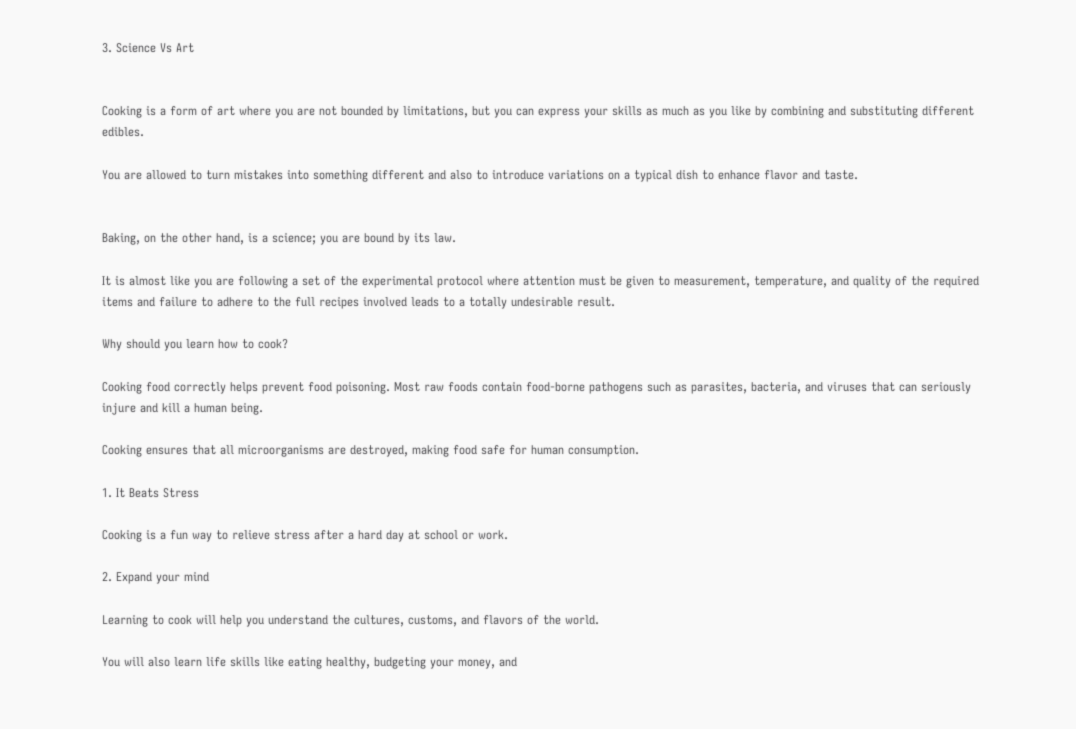3. Science Vs Art


Cooking is a form of art where you are not bounded by limitations, but you can express your skills as much as you like by combining and substituting different edibles.

You are allowed to turn mistakes into something different and also to introduce variations on a typical dish to enhance flavor and taste.


Baking, on the other hand, is a science; you are bound by its law.

It is almost like you are following a set of the experimental protocol where attention must be given to measurement, temperature, and quality of the required items and failure to adhere to the full recipes involved leads to a totally undesirable result.

Why should you learn how to cook?

Cooking food correctly helps prevent food poisoning. Most raw foods contain food-borne pathogens such as parasites, bacteria, and viruses that can seriously injure and kill a human being.

Cooking ensures that all microorganisms are destroyed, making food safe for human consumption.

1. It Beats Stress

Cooking is a fun way to relieve stress after a hard day at school or work.

2. Expand your mind

Learning to cook will help you understand the cultures, customs, and flavors of the world.

You will also learn life skills like eating healthy, budgeting your money, and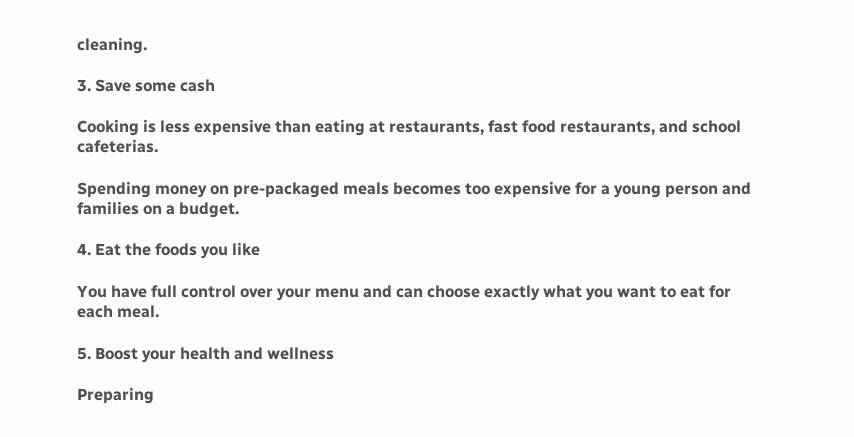cleaning.

3. Save some cash

Cooking is less expensive than eating at restaurants, fast food restaurants, and school cafeterias.

Spending money on pre-packaged meals becomes too expensive for a young person and families on a budget.

4. Eat the foods you like

You have full control over your menu and can choose exactly what you want to eat for each meal.

5. Boost your health and wellness

Preparing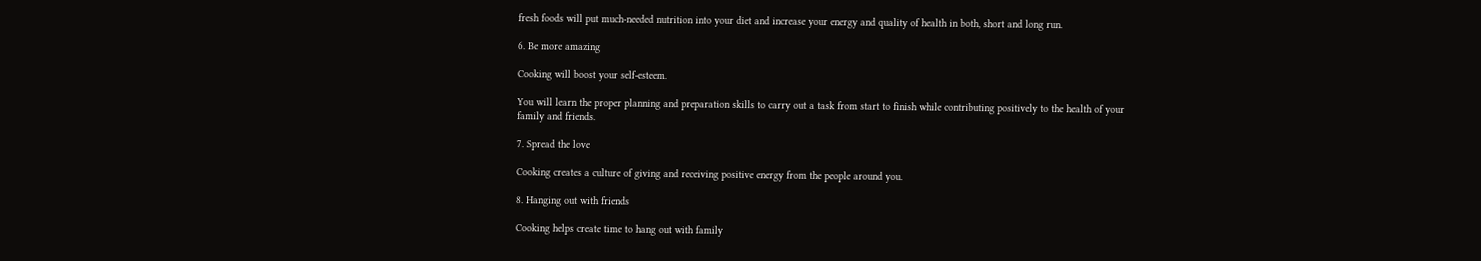fresh foods will put much-needed nutrition into your diet and increase your energy and quality of health in both, short and long run.

6. Be more amazing

Cooking will boost your self-esteem.

You will learn the proper planning and preparation skills to carry out a task from start to finish while contributing positively to the health of your family and friends.

7. Spread the love

Cooking creates a culture of giving and receiving positive energy from the people around you.

8. Hanging out with friends

Cooking helps create time to hang out with family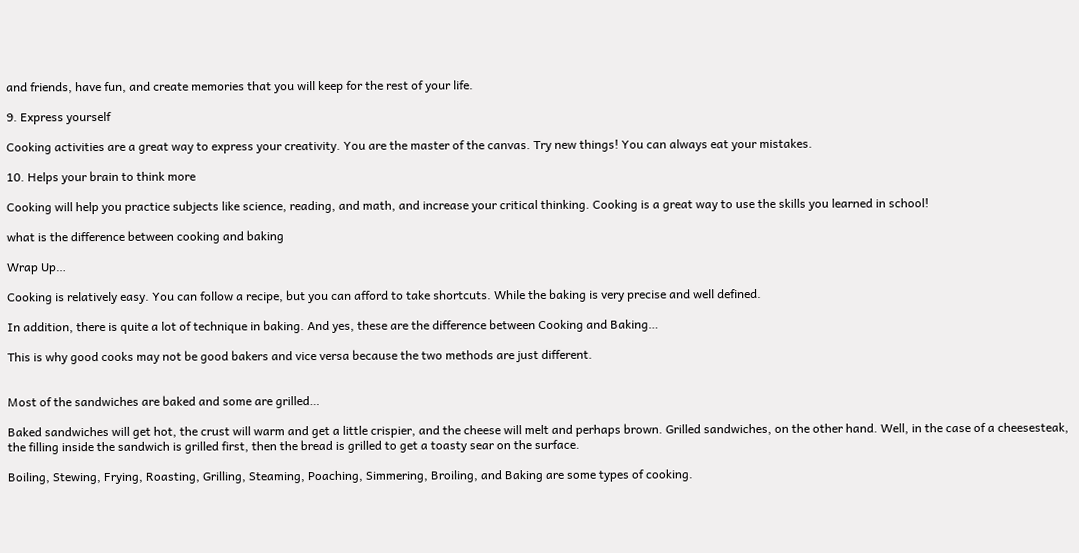and friends, have fun, and create memories that you will keep for the rest of your life.

9. Express yourself

Cooking activities are a great way to express your creativity. You are the master of the canvas. Try new things! You can always eat your mistakes.

10. Helps your brain to think more

Cooking will help you practice subjects like science, reading, and math, and increase your critical thinking. Cooking is a great way to use the skills you learned in school!

what is the difference between cooking and baking

Wrap Up…

Cooking is relatively easy. You can follow a recipe, but you can afford to take shortcuts. While the baking is very precise and well defined.

In addition, there is quite a lot of technique in baking. And yes, these are the difference between Cooking and Baking…

This is why good cooks may not be good bakers and vice versa because the two methods are just different.


Most of the sandwiches are baked and some are grilled…

Baked sandwiches will get hot, the crust will warm and get a little crispier, and the cheese will melt and perhaps brown. Grilled sandwiches, on the other hand. Well, in the case of a cheesesteak, the filling inside the sandwich is grilled first, then the bread is grilled to get a toasty sear on the surface.

Boiling, Stewing, Frying, Roasting, Grilling, Steaming, Poaching, Simmering, Broiling, and Baking are some types of cooking.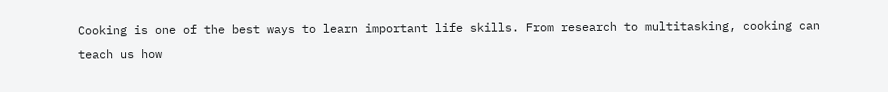Cooking is one of the best ways to learn important life skills. From research to multitasking, cooking can teach us how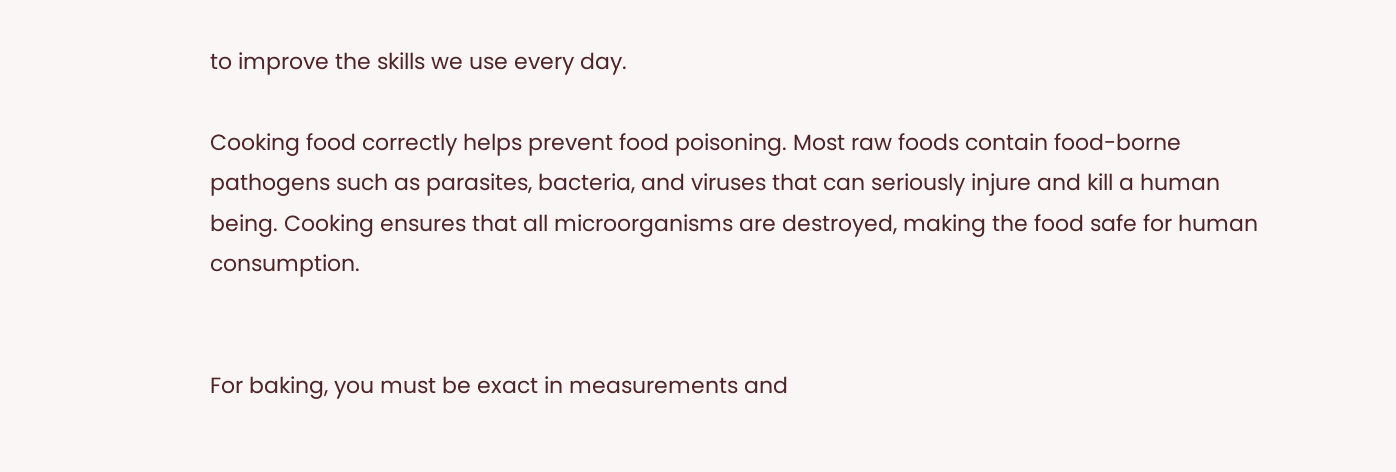to improve the skills we use every day.

Cooking food correctly helps prevent food poisoning. Most raw foods contain food-borne pathogens such as parasites, bacteria, and viruses that can seriously injure and kill a human being. Cooking ensures that all microorganisms are destroyed, making the food safe for human consumption.


For baking, you must be exact in measurements and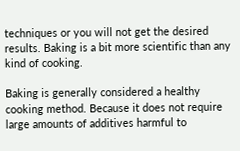techniques or you will not get the desired results. Baking is a bit more scientific than any kind of cooking.

Baking is generally considered a healthy cooking method. Because it does not require large amounts of additives harmful to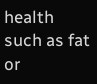health such as fat or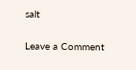salt

Leave a Comment